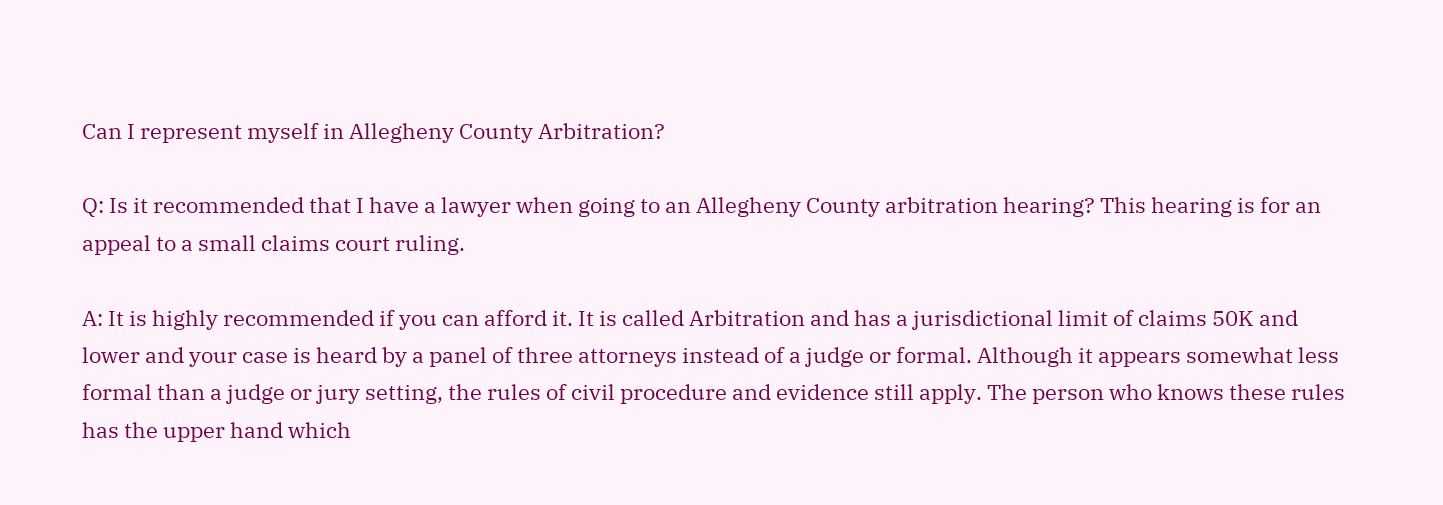Can I represent myself in Allegheny County Arbitration?

Q: Is it recommended that I have a lawyer when going to an Allegheny County arbitration hearing? This hearing is for an appeal to a small claims court ruling.

A: It is highly recommended if you can afford it. It is called Arbitration and has a jurisdictional limit of claims 50K and lower and your case is heard by a panel of three attorneys instead of a judge or formal. Although it appears somewhat less formal than a judge or jury setting, the rules of civil procedure and evidence still apply. The person who knows these rules has the upper hand which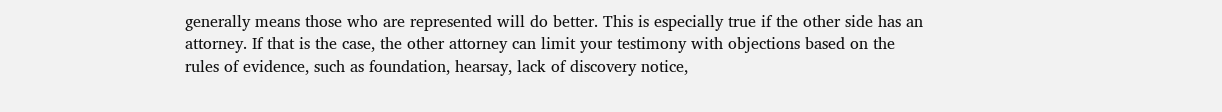generally means those who are represented will do better. This is especially true if the other side has an attorney. If that is the case, the other attorney can limit your testimony with objections based on the rules of evidence, such as foundation, hearsay, lack of discovery notice,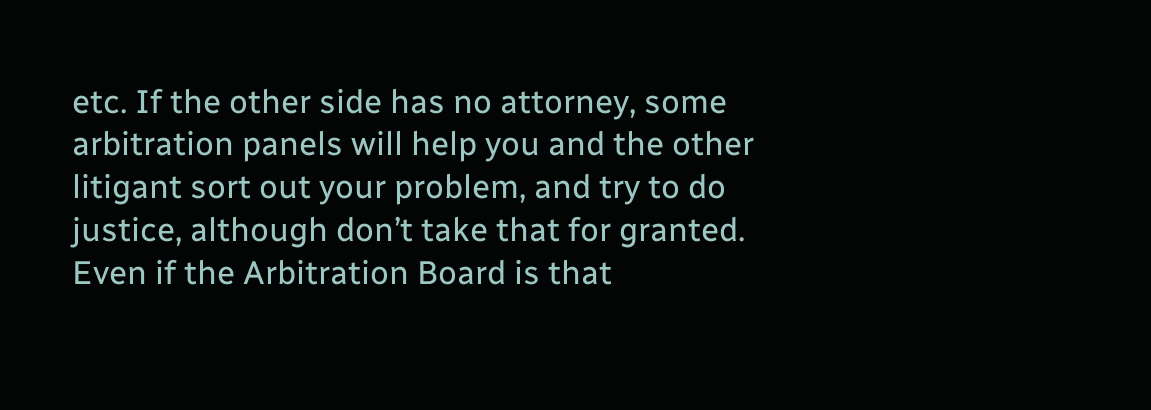etc. If the other side has no attorney, some arbitration panels will help you and the other litigant sort out your problem, and try to do justice, although don’t take that for granted. Even if the Arbitration Board is that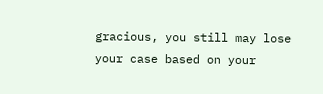gracious, you still may lose your case based on your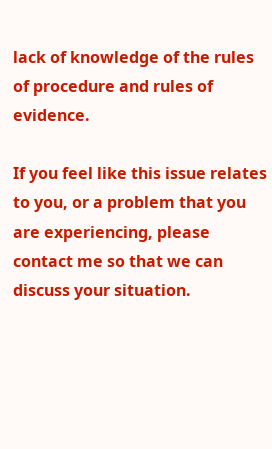lack of knowledge of the rules of procedure and rules of evidence.

If you feel like this issue relates to you, or a problem that you are experiencing, please contact me so that we can discuss your situation.